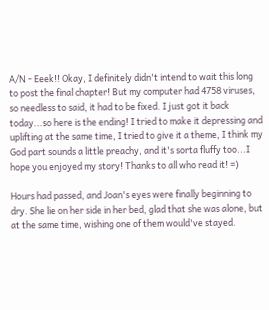A/N - Eeek!! Okay, I definitely didn't intend to wait this long to post the final chapter! But my computer had 4758 viruses, so needless to said, it had to be fixed. I just got it back today...so here is the ending! I tried to make it depressing and uplifting at the same time, I tried to give it a theme, I think my God part sounds a little preachy, and it's sorta fluffy too...I hope you enjoyed my story! Thanks to all who read it! =)

Hours had passed, and Joan's eyes were finally beginning to dry. She lie on her side in her bed, glad that she was alone, but at the same time, wishing one of them would've stayed.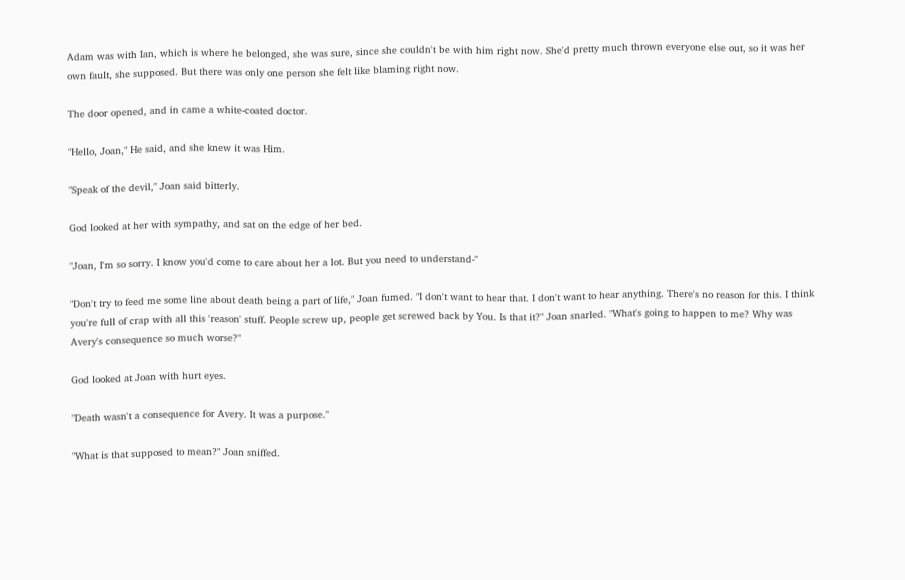Adam was with Ian, which is where he belonged, she was sure, since she couldn't be with him right now. She'd pretty much thrown everyone else out, so it was her own fault, she supposed. But there was only one person she felt like blaming right now.

The door opened, and in came a white-coated doctor.

"Hello, Joan," He said, and she knew it was Him.

"Speak of the devil," Joan said bitterly.

God looked at her with sympathy, and sat on the edge of her bed.

"Joan, I'm so sorry. I know you'd come to care about her a lot. But you need to understand-"

"Don't try to feed me some line about death being a part of life," Joan fumed. "I don't want to hear that. I don't want to hear anything. There's no reason for this. I think you're full of crap with all this 'reason' stuff. People screw up, people get screwed back by You. Is that it?" Joan snarled. "What's going to happen to me? Why was Avery's consequence so much worse?"

God looked at Joan with hurt eyes.

"Death wasn't a consequence for Avery. It was a purpose."

"What is that supposed to mean?" Joan sniffed.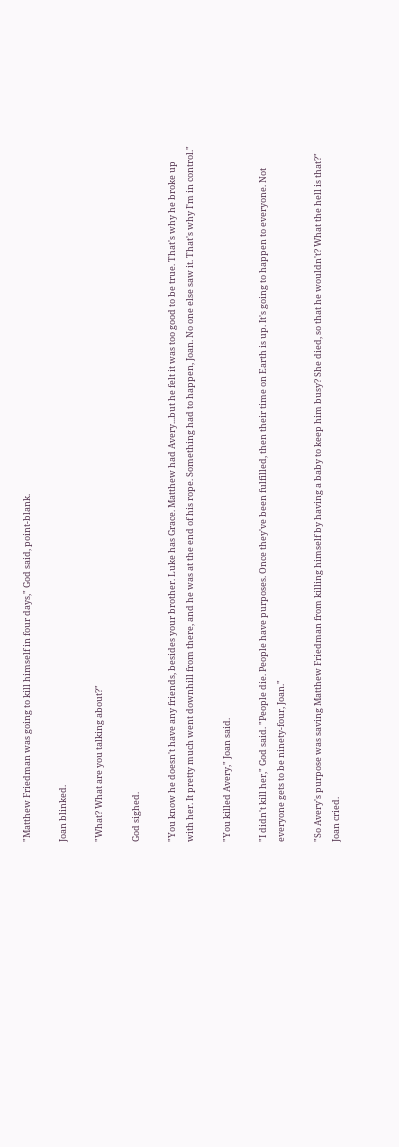"Matthew Friedman was going to kill himself in four days," God said, point-blank.

Joan blinked.

"What? What are you talking about?"

God sighed.

"You know he doesn't have any friends, besides your brother. Luke has Grace. Matthew had Avery...but he felt it was too good to be true. That's why he broke up with her. It pretty much went downhill from there, and he was at the end of his rope. Something had to happen, Joan. No one else saw it. That's why I'm in control."

"You killed Avery," Joan said.

"I didn't kill her," God said. "People die. People have purposes. Once they've been fulfilled, then their time on Earth is up. It's going to happen to everyone. Not everyone gets to be ninety-four, Joan."

"So Avery's purpose was saving Matthew Friedman from killing himself by having a baby to keep him busy? She died, so that he wouldn't? What the hell is that?" Joan cried.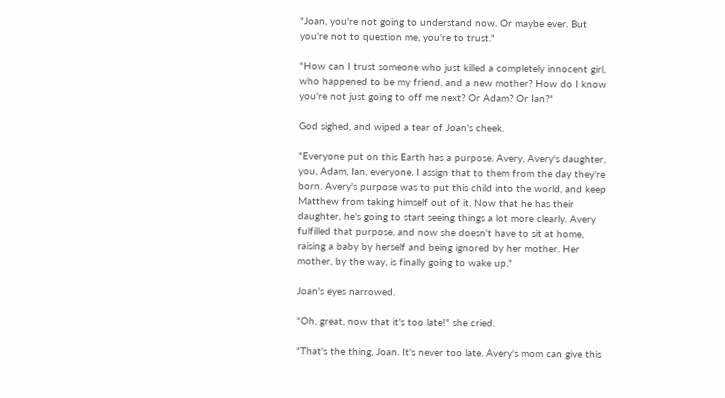"Joan, you're not going to understand now. Or maybe ever. But you're not to question me, you're to trust."

"How can I trust someone who just killed a completely innocent girl, who happened to be my friend, and a new mother? How do I know you're not just going to off me next? Or Adam? Or Ian?"

God sighed, and wiped a tear of Joan's cheek.

"Everyone put on this Earth has a purpose. Avery, Avery's daughter, you, Adam, Ian, everyone. I assign that to them from the day they're born. Avery's purpose was to put this child into the world, and keep Matthew from taking himself out of it. Now that he has their daughter, he's going to start seeing things a lot more clearly. Avery fulfilled that purpose, and now she doesn't have to sit at home, raising a baby by herself and being ignored by her mother. Her mother, by the way, is finally going to wake up."

Joan's eyes narrowed.

"Oh, great, now that it's too late!" she cried.

"That's the thing, Joan. It's never too late. Avery's mom can give this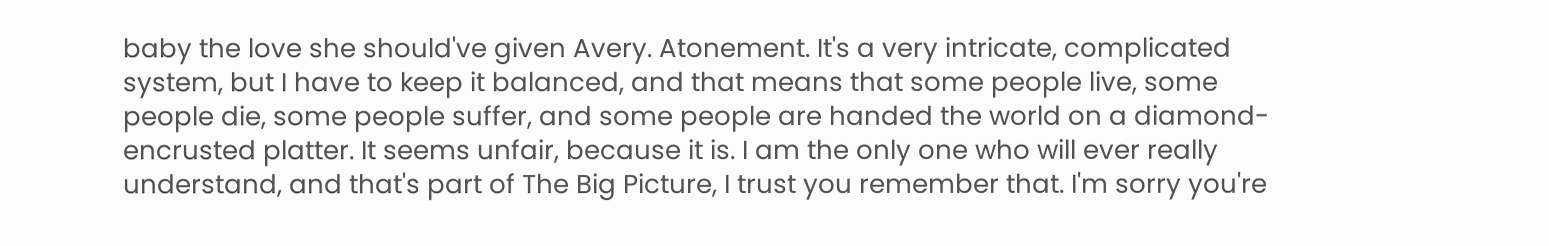baby the love she should've given Avery. Atonement. It's a very intricate, complicated system, but I have to keep it balanced, and that means that some people live, some people die, some people suffer, and some people are handed the world on a diamond-encrusted platter. It seems unfair, because it is. I am the only one who will ever really understand, and that's part of The Big Picture, I trust you remember that. I'm sorry you're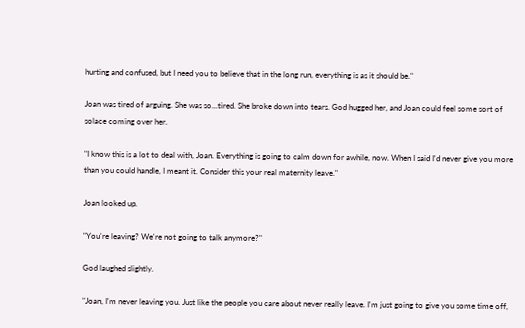hurting and confused, but I need you to believe that in the long run, everything is as it should be."

Joan was tired of arguing. She was so...tired. She broke down into tears. God hugged her, and Joan could feel some sort of solace coming over her.

"I know this is a lot to deal with, Joan. Everything is going to calm down for awhile, now. When I said I'd never give you more than you could handle, I meant it. Consider this your real maternity leave."

Joan looked up.

"You're leaving? We're not going to talk anymore?"

God laughed slightly.

"Joan, I'm never leaving you. Just like the people you care about never really leave. I'm just going to give you some time off,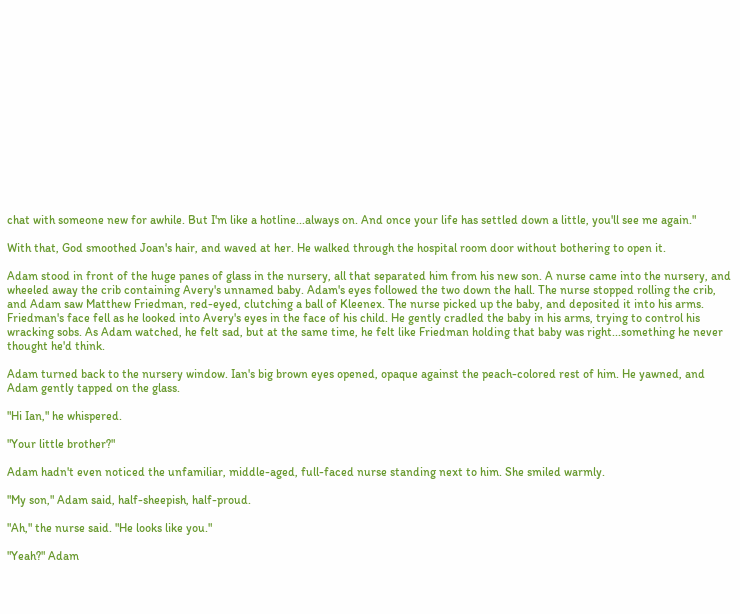chat with someone new for awhile. But I'm like a hotline...always on. And once your life has settled down a little, you'll see me again."

With that, God smoothed Joan's hair, and waved at her. He walked through the hospital room door without bothering to open it.

Adam stood in front of the huge panes of glass in the nursery, all that separated him from his new son. A nurse came into the nursery, and wheeled away the crib containing Avery's unnamed baby. Adam's eyes followed the two down the hall. The nurse stopped rolling the crib, and Adam saw Matthew Friedman, red-eyed, clutching a ball of Kleenex. The nurse picked up the baby, and deposited it into his arms. Friedman's face fell as he looked into Avery's eyes in the face of his child. He gently cradled the baby in his arms, trying to control his wracking sobs. As Adam watched, he felt sad, but at the same time, he felt like Friedman holding that baby was right...something he never thought he'd think.

Adam turned back to the nursery window. Ian's big brown eyes opened, opaque against the peach-colored rest of him. He yawned, and Adam gently tapped on the glass.

"Hi Ian," he whispered.

"Your little brother?"

Adam hadn't even noticed the unfamiliar, middle-aged, full-faced nurse standing next to him. She smiled warmly.

"My son," Adam said, half-sheepish, half-proud.

"Ah," the nurse said. "He looks like you."

"Yeah?" Adam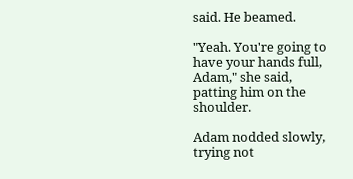said. He beamed.

"Yeah. You're going to have your hands full, Adam," she said, patting him on the shoulder.

Adam nodded slowly, trying not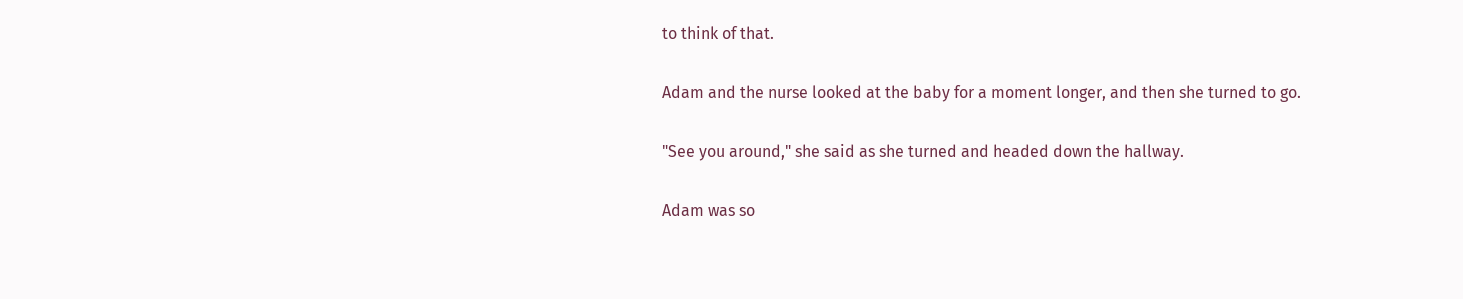to think of that.

Adam and the nurse looked at the baby for a moment longer, and then she turned to go.

"See you around," she said as she turned and headed down the hallway.

Adam was so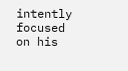intently focused on his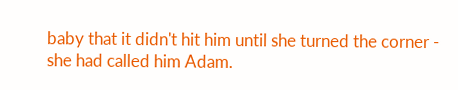baby that it didn't hit him until she turned the corner - she had called him Adam.